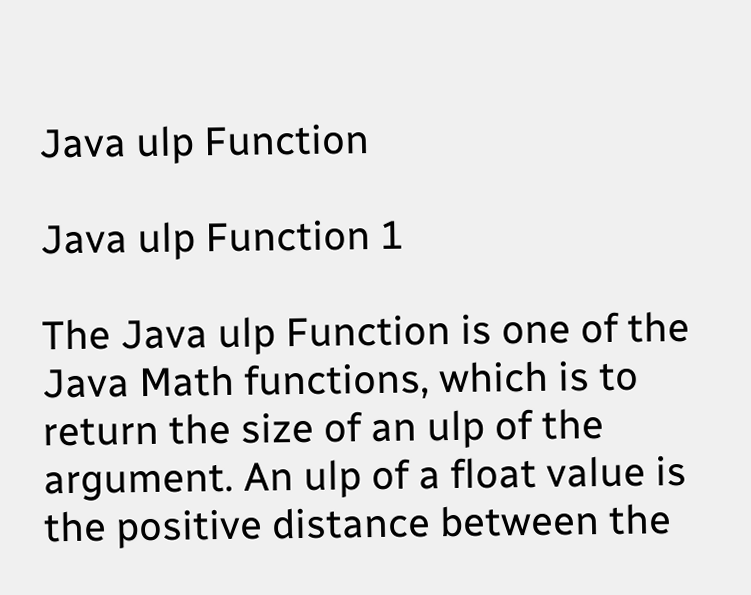Java ulp Function

Java ulp Function 1

The Java ulp Function is one of the Java Math functions, which is to return the size of an ulp of the argument. An ulp of a float value is the positive distance between the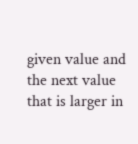given value and the next value that is larger in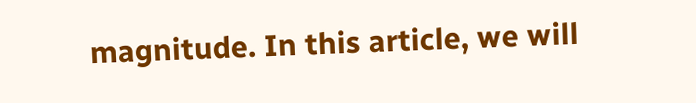magnitude. In this article, we will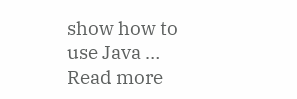show how to use Java … Read more